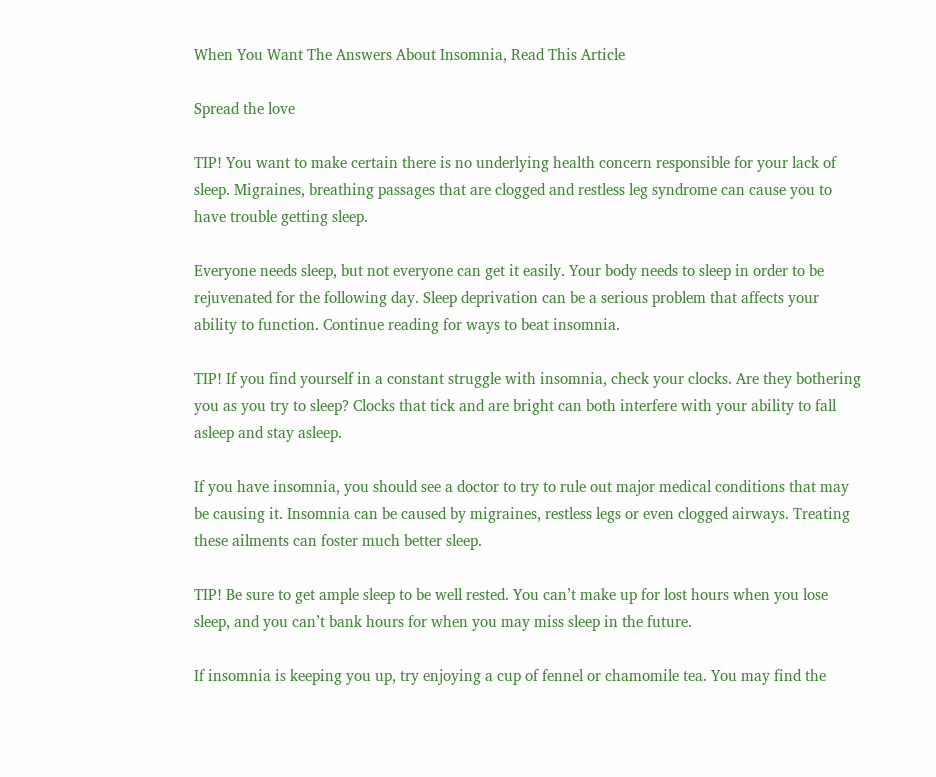When You Want The Answers About Insomnia, Read This Article

Spread the love

TIP! You want to make certain there is no underlying health concern responsible for your lack of sleep. Migraines, breathing passages that are clogged and restless leg syndrome can cause you to have trouble getting sleep.

Everyone needs sleep, but not everyone can get it easily. Your body needs to sleep in order to be rejuvenated for the following day. Sleep deprivation can be a serious problem that affects your ability to function. Continue reading for ways to beat insomnia.

TIP! If you find yourself in a constant struggle with insomnia, check your clocks. Are they bothering you as you try to sleep? Clocks that tick and are bright can both interfere with your ability to fall asleep and stay asleep.

If you have insomnia, you should see a doctor to try to rule out major medical conditions that may be causing it. Insomnia can be caused by migraines, restless legs or even clogged airways. Treating these ailments can foster much better sleep.

TIP! Be sure to get ample sleep to be well rested. You can’t make up for lost hours when you lose sleep, and you can’t bank hours for when you may miss sleep in the future.

If insomnia is keeping you up, try enjoying a cup of fennel or chamomile tea. You may find the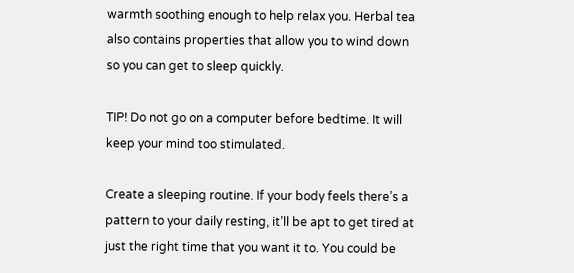warmth soothing enough to help relax you. Herbal tea also contains properties that allow you to wind down so you can get to sleep quickly.

TIP! Do not go on a computer before bedtime. It will keep your mind too stimulated.

Create a sleeping routine. If your body feels there’s a pattern to your daily resting, it’ll be apt to get tired at just the right time that you want it to. You could be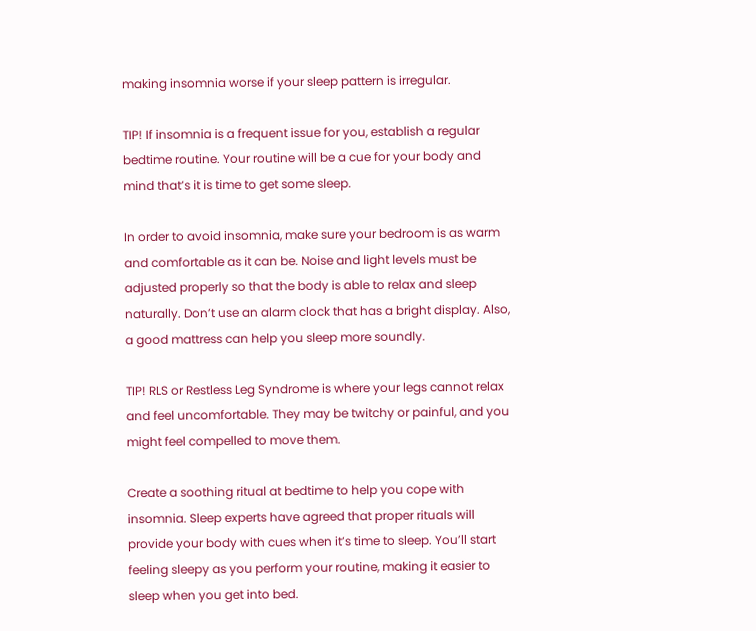making insomnia worse if your sleep pattern is irregular.

TIP! If insomnia is a frequent issue for you, establish a regular bedtime routine. Your routine will be a cue for your body and mind that’s it is time to get some sleep.

In order to avoid insomnia, make sure your bedroom is as warm and comfortable as it can be. Noise and light levels must be adjusted properly so that the body is able to relax and sleep naturally. Don’t use an alarm clock that has a bright display. Also, a good mattress can help you sleep more soundly.

TIP! RLS or Restless Leg Syndrome is where your legs cannot relax and feel uncomfortable. They may be twitchy or painful, and you might feel compelled to move them.

Create a soothing ritual at bedtime to help you cope with insomnia. Sleep experts have agreed that proper rituals will provide your body with cues when it’s time to sleep. You’ll start feeling sleepy as you perform your routine, making it easier to sleep when you get into bed.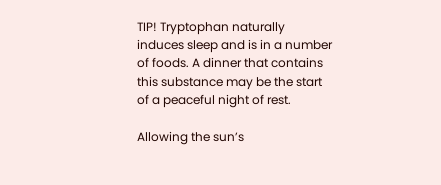TIP! Tryptophan naturally induces sleep and is in a number of foods. A dinner that contains this substance may be the start of a peaceful night of rest.

Allowing the sun’s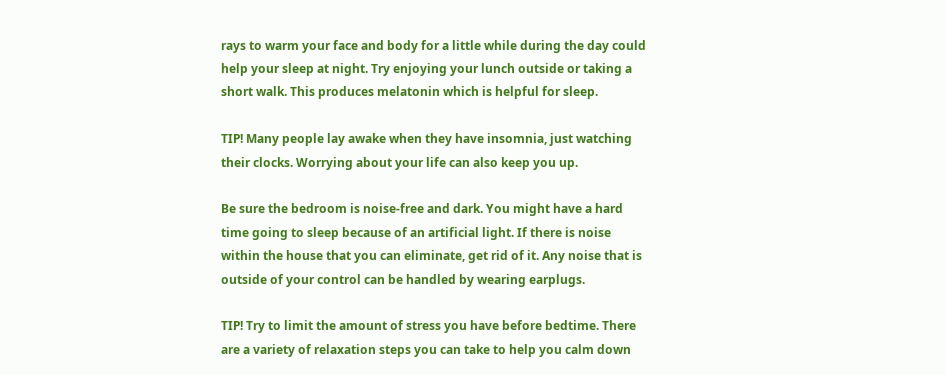rays to warm your face and body for a little while during the day could help your sleep at night. Try enjoying your lunch outside or taking a short walk. This produces melatonin which is helpful for sleep.

TIP! Many people lay awake when they have insomnia, just watching their clocks. Worrying about your life can also keep you up.

Be sure the bedroom is noise-free and dark. You might have a hard time going to sleep because of an artificial light. If there is noise within the house that you can eliminate, get rid of it. Any noise that is outside of your control can be handled by wearing earplugs.

TIP! Try to limit the amount of stress you have before bedtime. There are a variety of relaxation steps you can take to help you calm down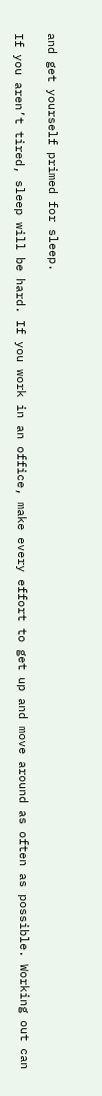and get yourself primed for sleep.

If you aren’t tired, sleep will be hard. If you work in an office, make every effort to get up and move around as often as possible. Working out can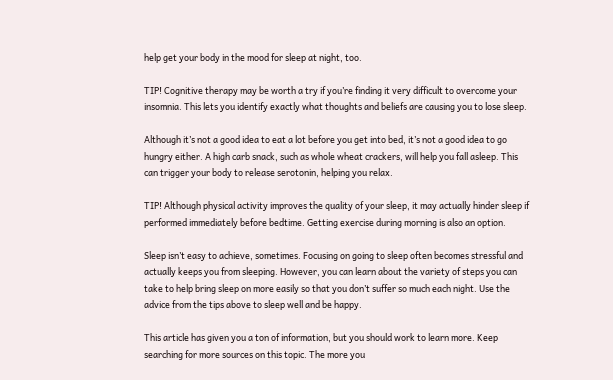help get your body in the mood for sleep at night, too.

TIP! Cognitive therapy may be worth a try if you’re finding it very difficult to overcome your insomnia. This lets you identify exactly what thoughts and beliefs are causing you to lose sleep.

Although it’s not a good idea to eat a lot before you get into bed, it’s not a good idea to go hungry either. A high carb snack, such as whole wheat crackers, will help you fall asleep. This can trigger your body to release serotonin, helping you relax.

TIP! Although physical activity improves the quality of your sleep, it may actually hinder sleep if performed immediately before bedtime. Getting exercise during morning is also an option.

Sleep isn’t easy to achieve, sometimes. Focusing on going to sleep often becomes stressful and actually keeps you from sleeping. However, you can learn about the variety of steps you can take to help bring sleep on more easily so that you don’t suffer so much each night. Use the advice from the tips above to sleep well and be happy.

This article has given you a ton of information, but you should work to learn more. Keep searching for more sources on this topic. The more you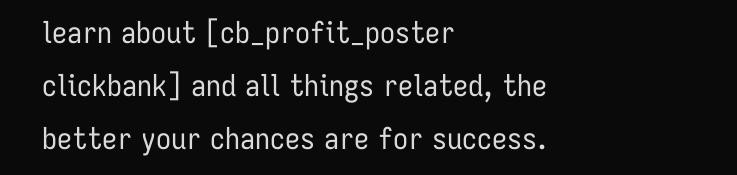learn about [cb_profit_poster clickbank] and all things related, the better your chances are for success.